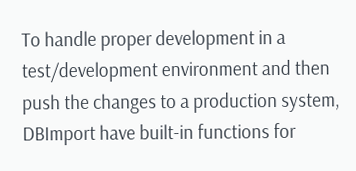To handle proper development in a test/development environment and then push the changes to a production system, DBImport have built-in functions for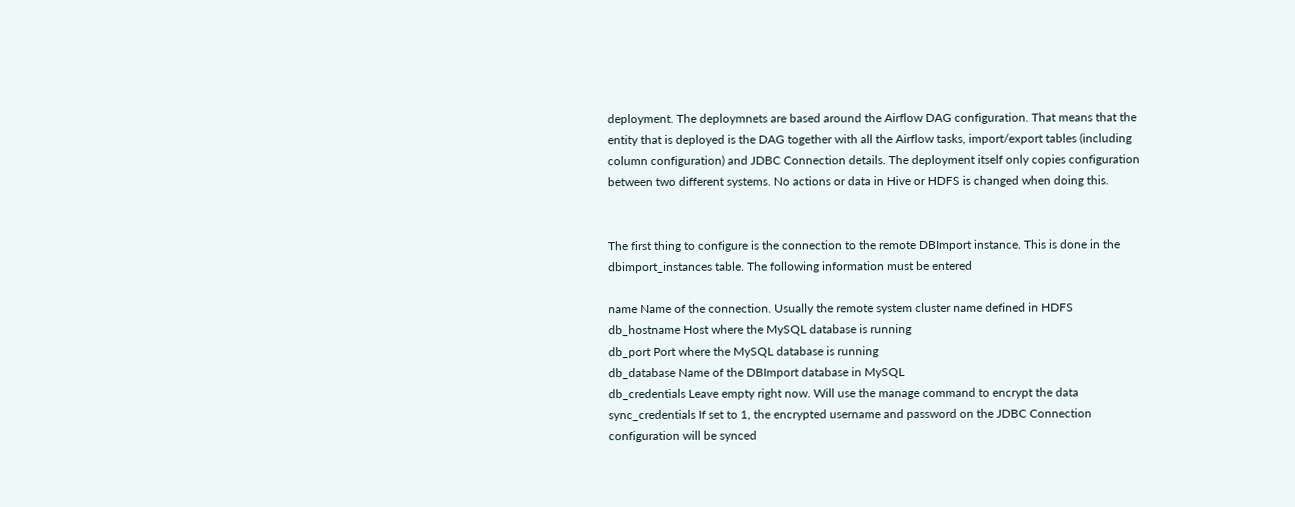deployment. The deploymnets are based around the Airflow DAG configuration. That means that the entity that is deployed is the DAG together with all the Airflow tasks, import/export tables (including column configuration) and JDBC Connection details. The deployment itself only copies configuration between two different systems. No actions or data in Hive or HDFS is changed when doing this.


The first thing to configure is the connection to the remote DBImport instance. This is done in the dbimport_instances table. The following information must be entered

name Name of the connection. Usually the remote system cluster name defined in HDFS
db_hostname Host where the MySQL database is running
db_port Port where the MySQL database is running
db_database Name of the DBImport database in MySQL
db_credentials Leave empty right now. Will use the manage command to encrypt the data
sync_credentials If set to 1, the encrypted username and password on the JDBC Connection configuration will be synced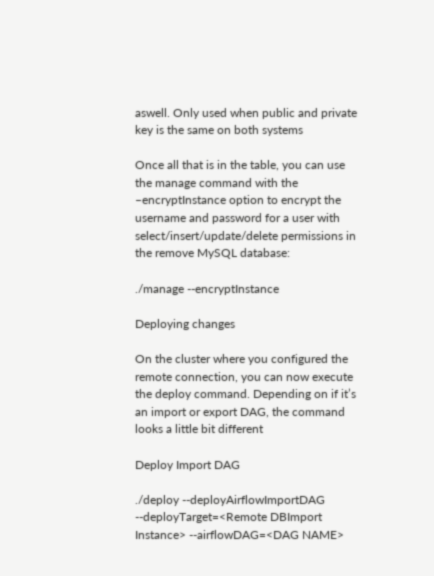aswell. Only used when public and private key is the same on both systems

Once all that is in the table, you can use the manage command with the –encryptInstance option to encrypt the username and password for a user with select/insert/update/delete permissions in the remove MySQL database:

./manage --encryptInstance

Deploying changes

On the cluster where you configured the remote connection, you can now execute the deploy command. Depending on if it’s an import or export DAG, the command looks a little bit different

Deploy Import DAG

./deploy --deployAirflowImportDAG --deployTarget=<Remote DBImport Instance> --airflowDAG=<DAG NAME>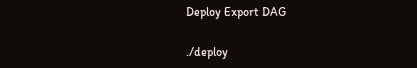Deploy Export DAG

./deploy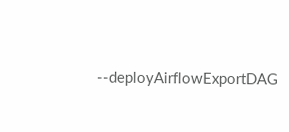--deployAirflowExportDAG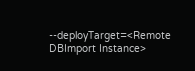--deployTarget=<Remote DBImport Instance>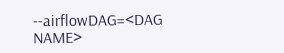--airflowDAG=<DAG NAME>